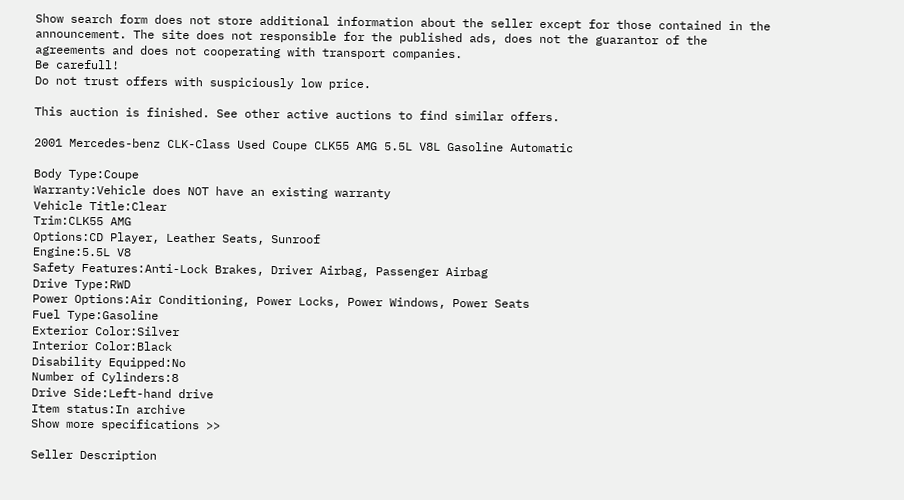Show search form does not store additional information about the seller except for those contained in the announcement. The site does not responsible for the published ads, does not the guarantor of the agreements and does not cooperating with transport companies.
Be carefull!
Do not trust offers with suspiciously low price.

This auction is finished. See other active auctions to find similar offers.

2001 Mercedes-benz CLK-Class Used Coupe CLK55 AMG 5.5L V8L Gasoline Automatic

Body Type:Coupe
Warranty:Vehicle does NOT have an existing warranty
Vehicle Title:Clear
Trim:CLK55 AMG
Options:CD Player, Leather Seats, Sunroof
Engine:5.5L V8
Safety Features:Anti-Lock Brakes, Driver Airbag, Passenger Airbag
Drive Type:RWD
Power Options:Air Conditioning, Power Locks, Power Windows, Power Seats
Fuel Type:Gasoline
Exterior Color:Silver
Interior Color:Black
Disability Equipped:No
Number of Cylinders:8
Drive Side:Left-hand drive
Item status:In archive
Show more specifications >>

Seller Description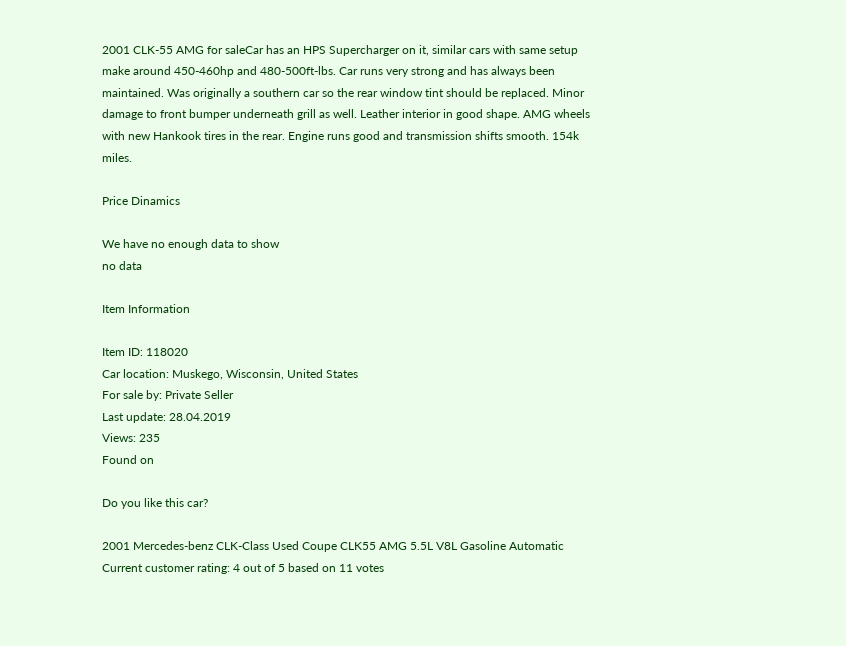2001 CLK-55 AMG for saleCar has an HPS Supercharger on it, similar cars with same setup make around 450-460hp and 480-500ft-lbs. Car runs very strong and has always been maintained. Was originally a southern car so the rear window tint should be replaced. Minor damage to front bumper underneath grill as well. Leather interior in good shape. AMG wheels with new Hankook tires in the rear. Engine runs good and transmission shifts smooth. 154k miles.

Price Dinamics

We have no enough data to show
no data

Item Information

Item ID: 118020
Car location: Muskego, Wisconsin, United States
For sale by: Private Seller
Last update: 28.04.2019
Views: 235
Found on

Do you like this car?

2001 Mercedes-benz CLK-Class Used Coupe CLK55 AMG 5.5L V8L Gasoline Automatic
Current customer rating: 4 out of 5 based on 11 votes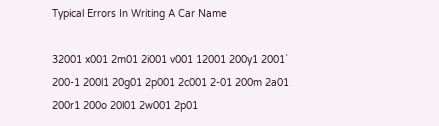Typical Errors In Writing A Car Name

32001 x001 2m01 2i001 v001 12001 200y1 2001` 200-1 200l1 20g01 2p001 2c001 2-01 200m 2a01 200r1 200o 20l01 2w001 2p01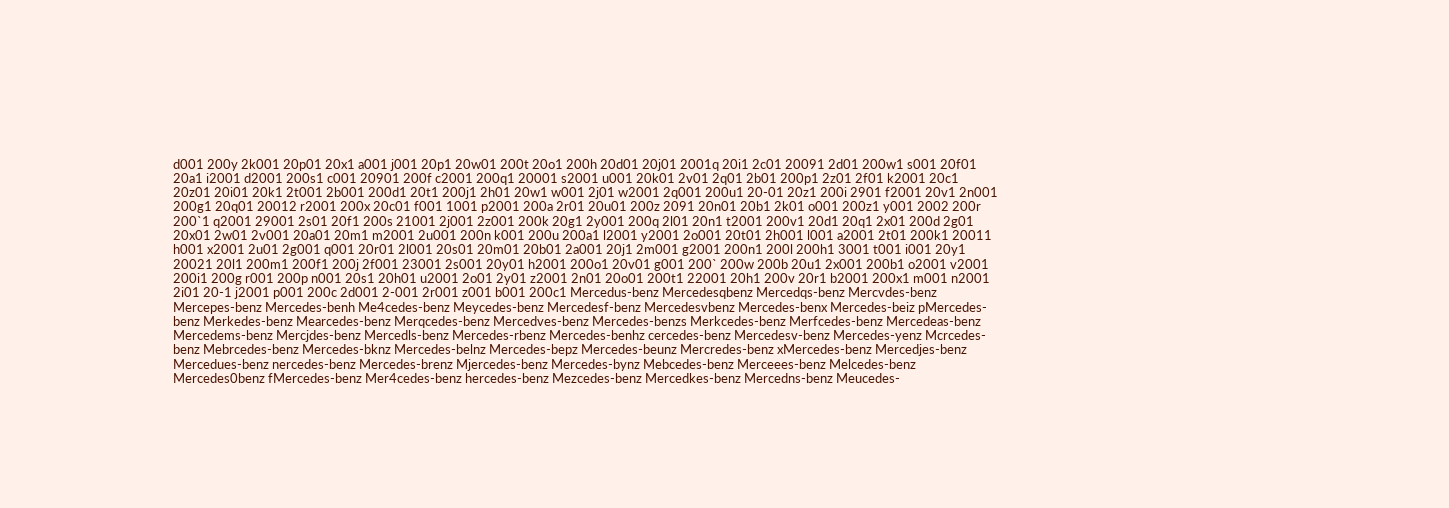d001 200y 2k001 20p01 20x1 a001 j001 20p1 20w01 200t 20o1 200h 20d01 20j01 2001q 20i1 2c01 20091 2d01 200w1 s001 20f01 20a1 i2001 d2001 200s1 c001 20901 200f c2001 200q1 20001 s2001 u001 20k01 2v01 2q01 2b01 200p1 2z01 2f01 k2001 20c1 20z01 20i01 20k1 2t001 2b001 200d1 20t1 200j1 2h01 20w1 w001 2j01 w2001 2q001 200u1 20-01 20z1 200i 2901 f2001 20v1 2n001 200g1 20q01 20012 r2001 200x 20c01 f001 1001 p2001 200a 2r01 20u01 200z 2091 20n01 20b1 2k01 o001 200z1 y001 2002 200r 200`1 q2001 29001 2s01 20f1 200s 21001 2j001 2z001 200k 20g1 2y001 200q 2l01 20n1 t2001 200v1 20d1 20q1 2x01 200d 2g01 20x01 2w01 2v001 20a01 20m1 m2001 2u001 200n k001 200u 200a1 l2001 y2001 2o001 20t01 2h001 l001 a2001 2t01 200k1 20011 h001 x2001 2u01 2g001 q001 20r01 2l001 20s01 20m01 20b01 2a001 20j1 2m001 g2001 200n1 200l 200h1 3001 t001 i001 20y1 20021 20l1 200m1 200f1 200j 2f001 23001 2s001 20y01 h2001 200o1 20v01 g001 200` 200w 200b 20u1 2x001 200b1 o2001 v2001 200i1 200g r001 200p n001 20s1 20h01 u2001 2o01 2y01 z2001 2n01 20o01 200t1 22001 20h1 200v 20r1 b2001 200x1 m001 n2001 2i01 20-1 j2001 p001 200c 2d001 2-001 2r001 z001 b001 200c1 Mercedus-benz Mercedesqbenz Mercedqs-benz Mercvdes-benz Mercepes-benz Mercedes-benh Me4cedes-benz Meycedes-benz Mercedesf-benz Mercedesvbenz Mercedes-benx Mercedes-beiz pMercedes-benz Merkedes-benz Mearcedes-benz Merqcedes-benz Mercedves-benz Mercedes-benzs Merkcedes-benz Merfcedes-benz Mercedeas-benz Mercedems-benz Mercjdes-benz Mercedls-benz Mercedes-rbenz Mercedes-benhz cercedes-benz Mercedesv-benz Mercedes-yenz Mcrcedes-benz Mebrcedes-benz Mercedes-bknz Mercedes-belnz Mercedes-bepz Mercedes-beunz Mercredes-benz xMercedes-benz Mercedjes-benz Mercedues-benz nercedes-benz Mercedes-brenz Mjercedes-benz Mercedes-bynz Mebcedes-benz Merceees-benz Melcedes-benz Mercedes0benz fMercedes-benz Mer4cedes-benz hercedes-benz Mezcedes-benz Mercedkes-benz Mercedns-benz Meucedes-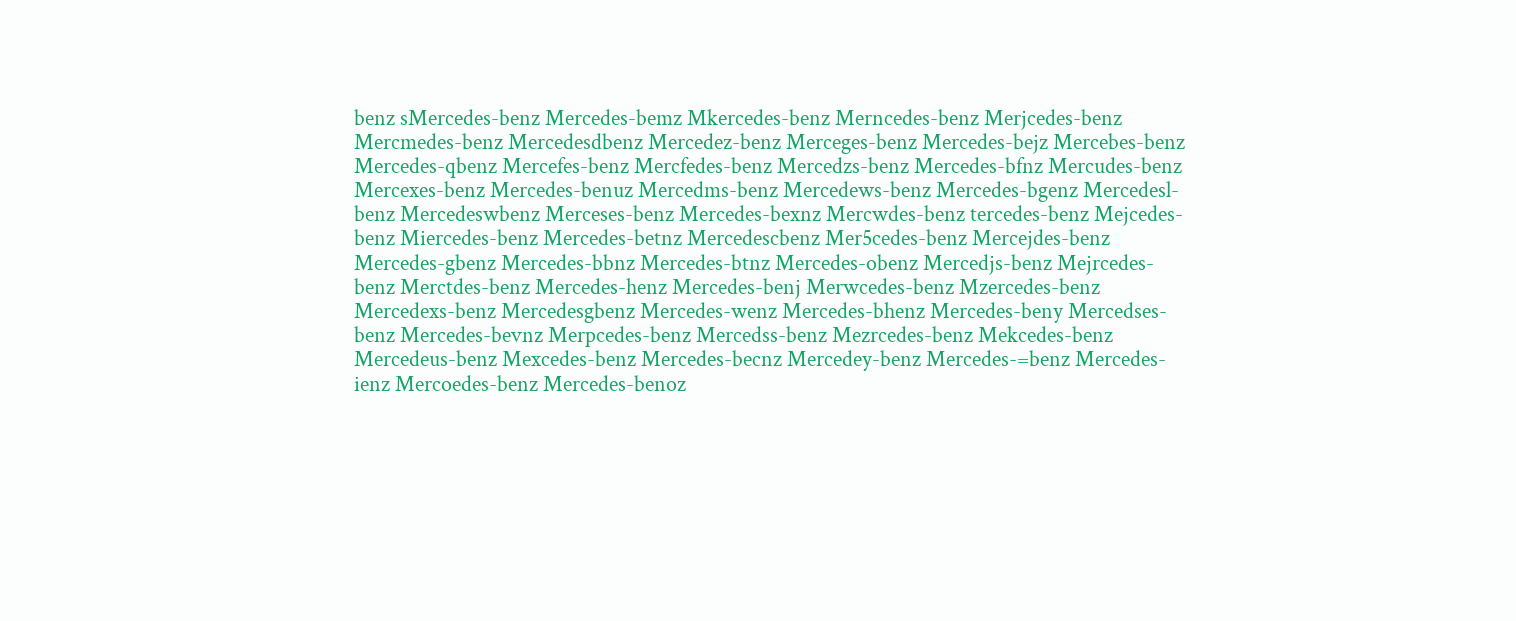benz sMercedes-benz Mercedes-bemz Mkercedes-benz Merncedes-benz Merjcedes-benz Mercmedes-benz Mercedesdbenz Mercedez-benz Merceges-benz Mercedes-bejz Mercebes-benz Mercedes-qbenz Mercefes-benz Mercfedes-benz Mercedzs-benz Mercedes-bfnz Mercudes-benz Mercexes-benz Mercedes-benuz Mercedms-benz Mercedews-benz Mercedes-bgenz Mercedesl-benz Mercedeswbenz Merceses-benz Mercedes-bexnz Mercwdes-benz tercedes-benz Mejcedes-benz Miercedes-benz Mercedes-betnz Mercedescbenz Mer5cedes-benz Mercejdes-benz Mercedes-gbenz Mercedes-bbnz Mercedes-btnz Mercedes-obenz Mercedjs-benz Mejrcedes-benz Merctdes-benz Mercedes-henz Mercedes-benj Merwcedes-benz Mzercedes-benz Mercedexs-benz Mercedesgbenz Mercedes-wenz Mercedes-bhenz Mercedes-beny Mercedses-benz Mercedes-bevnz Merpcedes-benz Mercedss-benz Mezrcedes-benz Mekcedes-benz Mercedeus-benz Mexcedes-benz Mercedes-becnz Mercedey-benz Mercedes-=benz Mercedes-ienz Mercoedes-benz Mercedes-benoz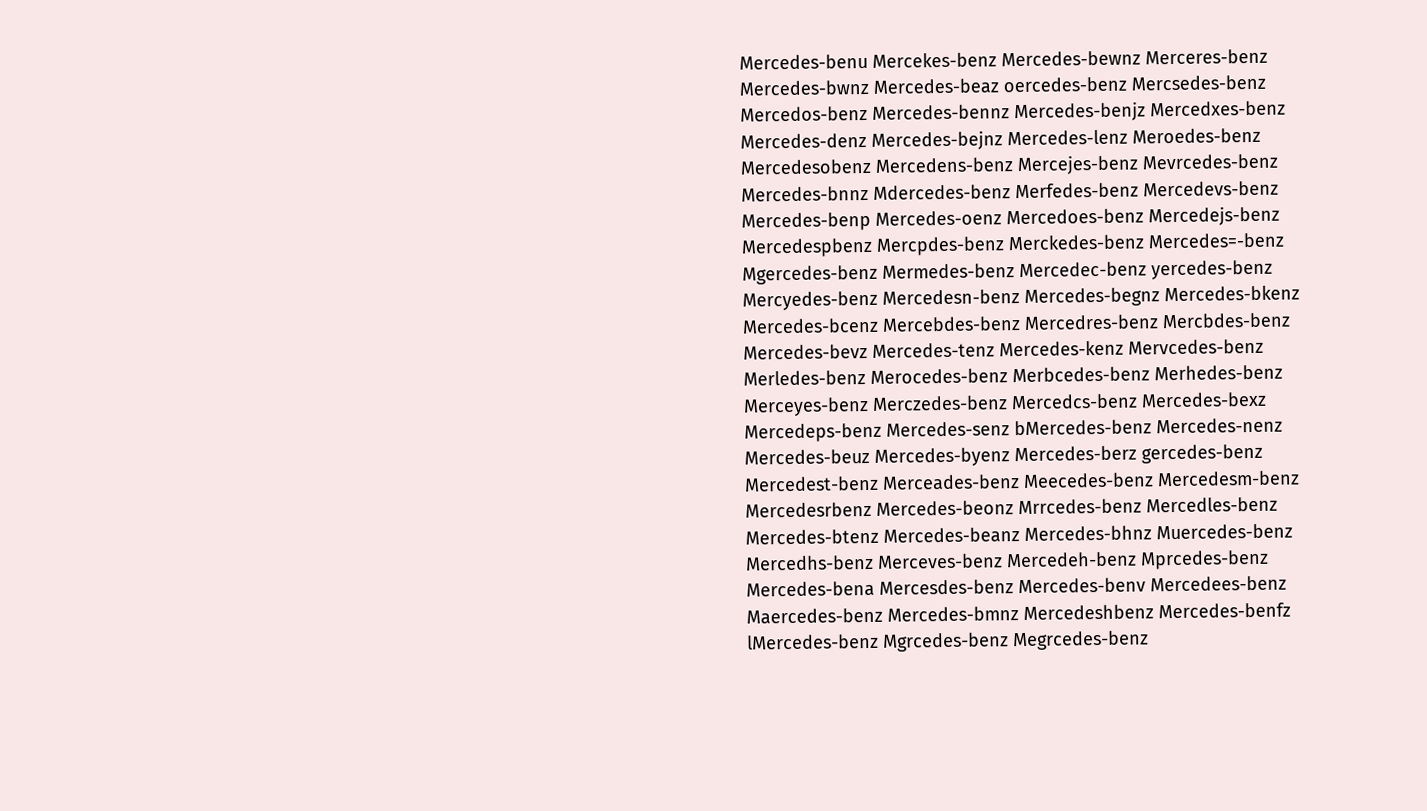Mercedes-benu Mercekes-benz Mercedes-bewnz Merceres-benz Mercedes-bwnz Mercedes-beaz oercedes-benz Mercsedes-benz Mercedos-benz Mercedes-bennz Mercedes-benjz Mercedxes-benz Mercedes-denz Mercedes-bejnz Mercedes-lenz Meroedes-benz Mercedesobenz Mercedens-benz Mercejes-benz Mevrcedes-benz Mercedes-bnnz Mdercedes-benz Merfedes-benz Mercedevs-benz Mercedes-benp Mercedes-oenz Mercedoes-benz Mercedejs-benz Mercedespbenz Mercpdes-benz Merckedes-benz Mercedes=-benz Mgercedes-benz Mermedes-benz Mercedec-benz yercedes-benz Mercyedes-benz Mercedesn-benz Mercedes-begnz Mercedes-bkenz Mercedes-bcenz Mercebdes-benz Mercedres-benz Mercbdes-benz Mercedes-bevz Mercedes-tenz Mercedes-kenz Mervcedes-benz Merledes-benz Merocedes-benz Merbcedes-benz Merhedes-benz Merceyes-benz Merczedes-benz Mercedcs-benz Mercedes-bexz Mercedeps-benz Mercedes-senz bMercedes-benz Mercedes-nenz Mercedes-beuz Mercedes-byenz Mercedes-berz gercedes-benz Mercedest-benz Merceades-benz Meecedes-benz Mercedesm-benz Mercedesrbenz Mercedes-beonz Mrrcedes-benz Mercedles-benz Mercedes-btenz Mercedes-beanz Mercedes-bhnz Muercedes-benz Mercedhs-benz Merceves-benz Mercedeh-benz Mprcedes-benz Mercedes-bena Mercesdes-benz Mercedes-benv Mercedees-benz Maercedes-benz Mercedes-bmnz Mercedeshbenz Mercedes-benfz lMercedes-benz Mgrcedes-benz Megrcedes-benz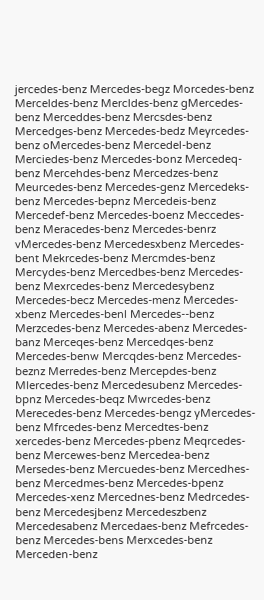jercedes-benz Mercedes-begz Morcedes-benz Merceldes-benz Mercldes-benz gMercedes-benz Merceddes-benz Mercsdes-benz Mercedges-benz Mercedes-bedz Meyrcedes-benz oMercedes-benz Mercedel-benz Merciedes-benz Mercedes-bonz Mercedeq-benz Mercehdes-benz Mercedzes-benz Meurcedes-benz Mercedes-genz Mercedeks-benz Mercedes-bepnz Mercedeis-benz Mercedef-benz Mercedes-boenz Meccedes-benz Meracedes-benz Mercedes-benrz vMercedes-benz Mercedesxbenz Mercedes-bent Mekrcedes-benz Mercmdes-benz Mercydes-benz Mercedbes-benz Mercedes-benz Mexrcedes-benz Mercedesybenz Mercedes-becz Mercedes-menz Mercedes-xbenz Mercedes-benl Mercedes--benz Merzcedes-benz Mercedes-abenz Mercedes-banz Merceqes-benz Mercedqes-benz Mercedes-benw Mercqdes-benz Mercedes-beznz Merredes-benz Mercepdes-benz Mlercedes-benz Mercedesubenz Mercedes-bpnz Mercedes-beqz Mwrcedes-benz Merecedes-benz Mercedes-bengz yMercedes-benz Mfrcedes-benz Mercedtes-benz xercedes-benz Mercedes-pbenz Meqrcedes-benz Mercewes-benz Mercedea-benz Mersedes-benz Mercuedes-benz Mercedhes-benz Mercedmes-benz Mercedes-bpenz Mercedes-xenz Mercednes-benz Medrcedes-benz Mercedesjbenz Mercedeszbenz Mercedesabenz Mercedaes-benz Mefrcedes-benz Mercedes-bens Merxcedes-benz Merceden-benz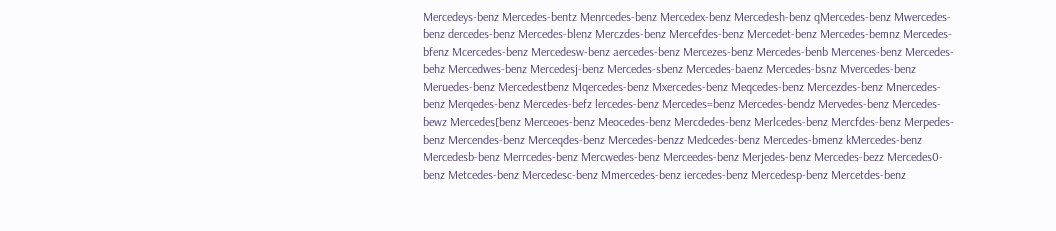Mercedeys-benz Mercedes-bentz Menrcedes-benz Mercedex-benz Mercedesh-benz qMercedes-benz Mwercedes-benz dercedes-benz Mercedes-blenz Merczdes-benz Mercefdes-benz Mercedet-benz Mercedes-bemnz Mercedes-bfenz Mcercedes-benz Mercedesw-benz aercedes-benz Mercezes-benz Mercedes-benb Mercenes-benz Mercedes-behz Mercedwes-benz Mercedesj-benz Mercedes-sbenz Mercedes-baenz Mercedes-bsnz Mvercedes-benz Meruedes-benz Mercedestbenz Mqercedes-benz Mxercedes-benz Meqcedes-benz Mercezdes-benz Mnercedes-benz Merqedes-benz Mercedes-befz lercedes-benz Mercedes=benz Mercedes-bendz Mervedes-benz Mercedes-bewz Mercedes[benz Merceoes-benz Meocedes-benz Mercdedes-benz Merlcedes-benz Mercfdes-benz Merpedes-benz Mercendes-benz Merceqdes-benz Mercedes-benzz Medcedes-benz Mercedes-bmenz kMercedes-benz Mercedesb-benz Merrcedes-benz Mercwedes-benz Merceedes-benz Merjedes-benz Mercedes-bezz Mercedes0-benz Metcedes-benz Mercedesc-benz Mmercedes-benz iercedes-benz Mercedesp-benz Mercetdes-benz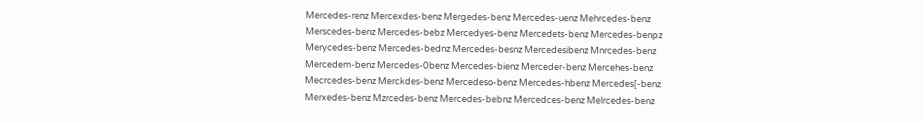Mercedes-renz Mercexdes-benz Mergedes-benz Mercedes-uenz Mehrcedes-benz Merscedes-benz Mercedes-bebz Mercedyes-benz Mercedets-benz Mercedes-benpz Merycedes-benz Mercedes-bednz Mercedes-besnz Mercedesibenz Mnrcedes-benz Mercedem-benz Mercedes-0benz Mercedes-bienz Merceder-benz Mercehes-benz Mecrcedes-benz Merckdes-benz Mercedeso-benz Mercedes-hbenz Mercedes[-benz Merxedes-benz Mzrcedes-benz Mercedes-bebnz Mercedces-benz Melrcedes-benz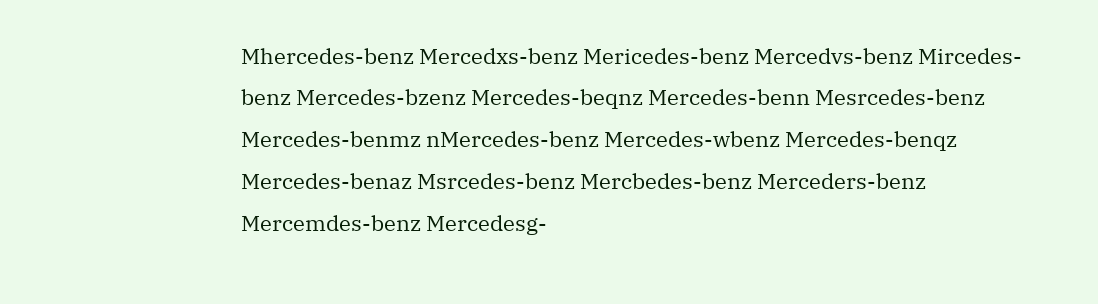Mhercedes-benz Mercedxs-benz Mericedes-benz Mercedvs-benz Mircedes-benz Mercedes-bzenz Mercedes-beqnz Mercedes-benn Mesrcedes-benz Mercedes-benmz nMercedes-benz Mercedes-wbenz Mercedes-benqz Mercedes-benaz Msrcedes-benz Mercbedes-benz Merceders-benz Mercemdes-benz Mercedesg-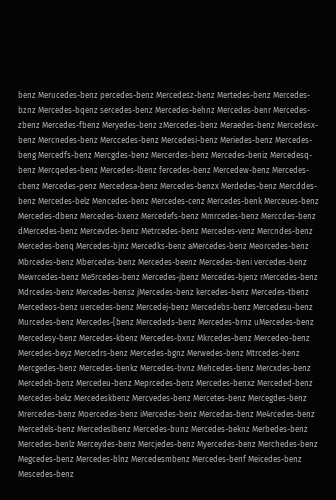benz Merucedes-benz percedes-benz Mercedesz-benz Mertedes-benz Mercedes-bznz Mercedes-bqenz sercedes-benz Mercedes-behnz Mercedes-benr Mercedes-zbenz Mercedes-fbenz Meryedes-benz zMercedes-benz Meraedes-benz Mercedesx-benz Mercnedes-benz Merccedes-benz Mercedesi-benz Meriedes-benz Mercedes-beng Mercedfs-benz Mercgdes-benz Mercerdes-benz Mercedes-beniz Mercedesq-benz Mercqedes-benz Mercedes-lbenz fercedes-benz Mercedew-benz Mercedes-cbenz Mercedes-penz Mercedesa-benz Mercedes-benzx Merdedes-benz Mercddes-benz Mercedes-belz Mencedes-benz Mercedes-cenz Mercedes-benk Merceues-benz Mercedes-dbenz Mercedes-bxenz Mercedefs-benz Mmrcedes-benz Merccdes-benz dMercedes-benz Mercevdes-benz Metrcedes-benz Mercedes-venz Mercndes-benz Mercedes-benq Mercedes-bjnz Mercedks-benz aMercedes-benz Meorcedes-benz Mbrcedes-benz Mbercedes-benz Mercedes-beenz Mercedes-beni vercedes-benz Mewrcedes-benz Me5rcedes-benz Mercedes-jbenz Mercedes-bjenz rMercedes-benz Mdrcedes-benz Mercedes-bensz jMercedes-benz kercedes-benz Mercedes-tbenz Mercedeos-benz uercedes-benz Mercedej-benz Mercedebs-benz Mercedesu-benz Murcedes-benz Mercedes-[benz Mercededs-benz Mercedes-brnz uMercedes-benz Mercedesy-benz Mercedes-kbenz Mercedes-bxnz Mkrcedes-benz Mercedeo-benz Mercedes-beyz Mercedrs-benz Mercedes-bgnz Merwedes-benz Mtrcedes-benz Mercgedes-benz Mercedes-benkz Mercedes-bvnz Mehcedes-benz Mercxdes-benz Mercedeb-benz Mercedeu-benz Meprcedes-benz Mercedes-benxz Merceded-benz Mercedes-bekz Mercedeskbenz Mercvedes-benz Mercetes-benz Mercegdes-benz Mrercedes-benz Moercedes-benz iMercedes-benz Mercedas-benz Me4rcedes-benz Mercedels-benz Mercedeslbenz Mercedes-bunz Mercedes-beknz Merbedes-benz Mercedes-benlz Merceydes-benz Mercjedes-benz Myercedes-benz Merchedes-benz Megcedes-benz Mercedes-blnz Mercedesmbenz Mercedes-benf Meicedes-benz Mescedes-benz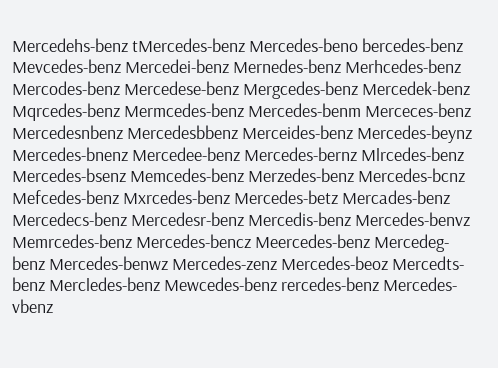Mercedehs-benz tMercedes-benz Mercedes-beno bercedes-benz Mevcedes-benz Mercedei-benz Mernedes-benz Merhcedes-benz Mercodes-benz Mercedese-benz Mergcedes-benz Mercedek-benz Mqrcedes-benz Mermcedes-benz Mercedes-benm Merceces-benz Mercedesnbenz Mercedesbbenz Merceides-benz Mercedes-beynz Mercedes-bnenz Mercedee-benz Mercedes-bernz Mlrcedes-benz Mercedes-bsenz Memcedes-benz Merzedes-benz Mercedes-bcnz Mefcedes-benz Mxrcedes-benz Mercedes-betz Mercades-benz Mercedecs-benz Mercedesr-benz Mercedis-benz Mercedes-benvz Memrcedes-benz Mercedes-bencz Meercedes-benz Mercedeg-benz Mercedes-benwz Mercedes-zenz Mercedes-beoz Mercedts-benz Mercledes-benz Mewcedes-benz rercedes-benz Mercedes-vbenz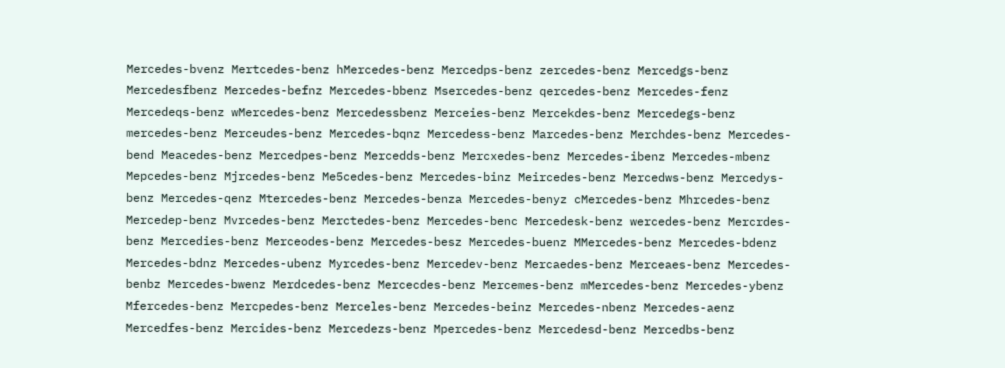Mercedes-bvenz Mertcedes-benz hMercedes-benz Mercedps-benz zercedes-benz Mercedgs-benz Mercedesfbenz Mercedes-befnz Mercedes-bbenz Msercedes-benz qercedes-benz Mercedes-fenz Mercedeqs-benz wMercedes-benz Mercedessbenz Merceies-benz Mercekdes-benz Mercedegs-benz mercedes-benz Merceudes-benz Mercedes-bqnz Mercedess-benz Marcedes-benz Merchdes-benz Mercedes-bend Meacedes-benz Mercedpes-benz Mercedds-benz Mercxedes-benz Mercedes-ibenz Mercedes-mbenz Mepcedes-benz Mjrcedes-benz Me5cedes-benz Mercedes-binz Meircedes-benz Mercedws-benz Mercedys-benz Mercedes-qenz Mtercedes-benz Mercedes-benza Mercedes-benyz cMercedes-benz Mhrcedes-benz Mercedep-benz Mvrcedes-benz Merctedes-benz Mercedes-benc Mercedesk-benz wercedes-benz Mercrdes-benz Mercedies-benz Merceodes-benz Mercedes-besz Mercedes-buenz MMercedes-benz Mercedes-bdenz Mercedes-bdnz Mercedes-ubenz Myrcedes-benz Mercedev-benz Mercaedes-benz Merceaes-benz Mercedes-benbz Mercedes-bwenz Merdcedes-benz Mercecdes-benz Mercemes-benz mMercedes-benz Mercedes-ybenz Mfercedes-benz Mercpedes-benz Merceles-benz Mercedes-beinz Mercedes-nbenz Mercedes-aenz Mercedfes-benz Mercides-benz Mercedezs-benz Mpercedes-benz Mercedesd-benz Mercedbs-benz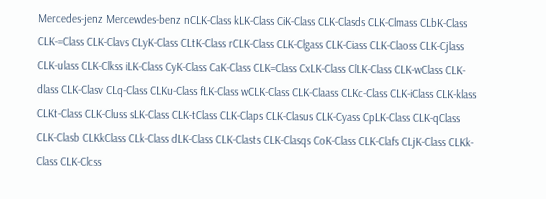Mercedes-jenz Mercewdes-benz nCLK-Class kLK-Class CiK-Class CLK-Clasds CLK-Clmass CLbK-Class CLK-=Class CLK-Clavs CLyK-Class CLtK-Class rCLK-Class CLK-Clgass CLK-Ciass CLK-Claoss CLK-Cjlass CLK-ulass CLK-Clkss iLK-Class CyK-Class CaK-Class CLK=Class CxLK-Class ClLK-Class CLK-wClass CLK-dlass CLK-Clasv CLq-Class CLKu-Class fLK-Class wCLK-Class CLK-Claass CLKc-Class CLK-iClass CLK-klass CLKt-Class CLK-Cluss sLK-Class CLK-tClass CLK-Claps CLK-Clasus CLK-Cyass CpLK-Class CLK-qClass CLK-Clasb CLKkClass CLk-Class dLK-Class CLK-Clasts CLK-Clasqs CoK-Class CLK-Clafs CLjK-Class CLKk-Class CLK-Clcss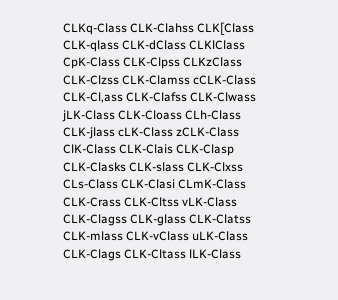CLKq-Class CLK-Clahss CLK[Class CLK-qlass CLK-dClass CLKlClass CpK-Class CLK-Clpss CLKzClass CLK-Clzss CLK-Clamss cCLK-Class CLK-Cl,ass CLK-Clafss CLK-Clwass jLK-Class CLK-Cloass CLh-Class CLK-jlass cLK-Class zCLK-Class ClK-Class CLK-Clais CLK-Clasp CLK-Clasks CLK-slass CLK-Clxss CLs-Class CLK-Clasi CLmK-Class CLK-Crass CLK-Cltss vLK-Class CLK-Clagss CLK-glass CLK-Clatss CLK-mlass CLK-vClass uLK-Class CLK-Clags CLK-Cltass lLK-Class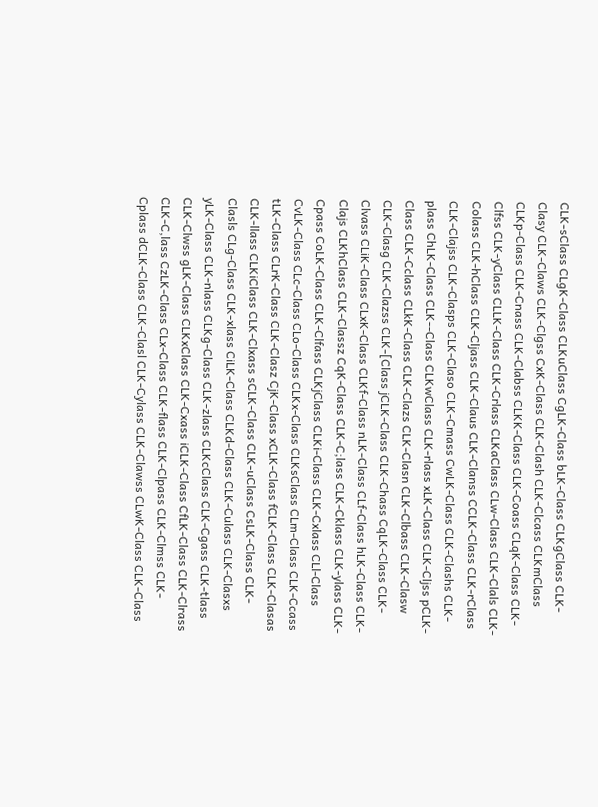CLK-sClass CLgK-Class CLKuClass CgLK-Class bLK-Class CLKgClass CLK-Clasy CLK-Claws CLK-Clgss CxK-Class CLK-Clash CLK-Clcass CLKmClass CLKp-Class CLK-Cnass CLK-Clabss CLKK-Class CLK-Coass CLqK-Class CLK-Clfss CLK-yClass CLLK-Class CLK-Crlass CLKaClass CLw-Class CLK-Clals CLK-Colass CLK-hClass CLK-Cljass CLK-Claus CLK-Clanss CCLK-Class CLK-rClass CLK-Clajss CLK-Clasps CLK-Claso CLK-Cmass CwLK-Class CLK-Clashs CLK-plass ChLK-Class CLK--Class CLKwClass CLK-rlass xLK-Class CLK-Cljss pCLK-Class CLK-Cclass CLkK-Class CLK-Clazs CLK-Clasn CLK-Clbass CLK-Clasw CLK-Clasg CLK-Clazss CLK-[Class jCLK-Class CLK-Chass CqLK-Class CLK-Clvass CLiK-Class CLxK-Class CLKf-Class nLK-Class CLf-Class hLK-Class CLK-Clajs CLKhClass CLK-Classz CqK-Class CLK-C;lass CLK-Cklass CLK-ylass CLK-Cpass CoLK-Class CLK-Clfass CLKjClass CLKi-Class CLK-Cxlass CLl-Class CvLK-Class CLc-Class CLo-Class CLKx-Class CLKsClass CLm-Class CLK-Ccass tLK-Class CLrK-Class CLK-Clasz CjK-Class xCLK-Class fCLK-Class CLK-Clasas CLK-llass CLKiClass CLK-Clxass sCLK-Class CLK-uClass CsLK-Class CLK-Clasls CLg-Class CLK-xlass CiLK-Class CLKd-Class CLK-Culass CLK-Clasxs yLK-Class CLK-nlass CLKg-Class CLK-zlass CLKcClass CLK-Cgass CLK-tlass CLK-Clwss gLK-Class CLKxClass CLK-Cxass iCLK-Class CfLK-Class CLK-Clrass CLK-C,lass CzLK-Class CLx-Class CLK-flass CLK-Clpass CLK-Clmss CLK-Cplass dCLK-Class CLK-Clasl CLK-Cylass CLK-Clawss CLwK-Class CLK-Class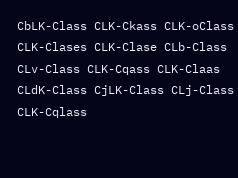CbLK-Class CLK-Ckass CLK-oClass CLK-Clases CLK-Clase CLb-Class CLv-Class CLK-Cqass CLK-Claas CLdK-Class CjLK-Class CLj-Class CLK-Cqlass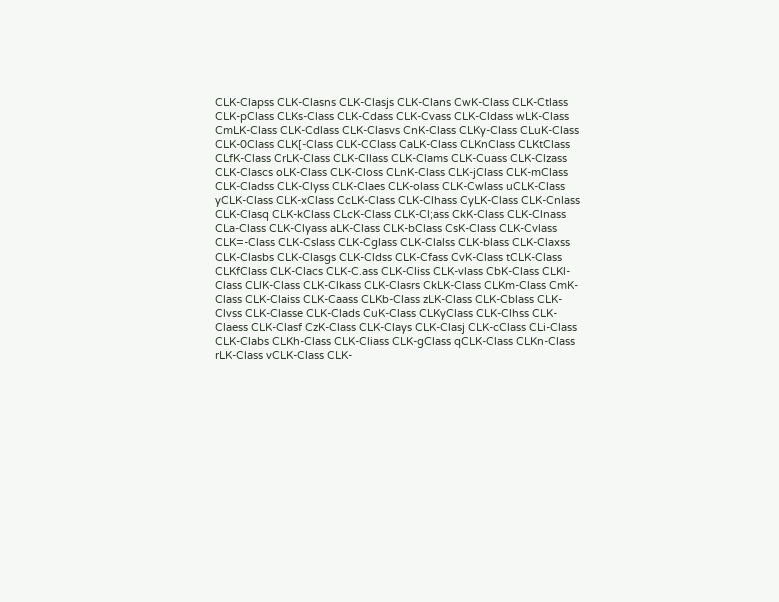CLK-Clapss CLK-Clasns CLK-Clasjs CLK-Clans CwK-Class CLK-Ctlass CLK-pClass CLKs-Class CLK-Cdass CLK-Cvass CLK-Cldass wLK-Class CmLK-Class CLK-Cdlass CLK-Clasvs CnK-Class CLKy-Class CLuK-Class CLK-0Class CLK[-Class CLK-CClass CaLK-Class CLKnClass CLKtClass CLfK-Class CrLK-Class CLK-Cllass CLK-Clams CLK-Cuass CLK-Clzass CLK-Clascs oLK-Class CLK-Closs CLnK-Class CLK-jClass CLK-mClass CLK-Cladss CLK-Clyss CLK-Claes CLK-olass CLK-Cwlass uCLK-Class yCLK-Class CLK-xClass CcLK-Class CLK-Clhass CyLK-Class CLK-Cnlass CLK-Clasq CLK-kClass CLcK-Class CLK-Cl;ass CkK-Class CLK-Clnass CLa-Class CLK-Clyass aLK-Class CLK-bClass CsK-Class CLK-Cvlass CLK=-Class CLK-Cslass CLK-Cglass CLK-Clalss CLK-blass CLK-Claxss CLK-Clasbs CLK-Clasgs CLK-Cldss CLK-Cfass CvK-Class tCLK-Class CLKfClass CLK-Clacs CLK-C.ass CLK-Cliss CLK-vlass CbK-Class CLKl-Class CLlK-Class CLK-Clkass CLK-Clasrs CkLK-Class CLKm-Class CmK-Class CLK-Claiss CLK-Caass CLKb-Class zLK-Class CLK-Cblass CLK-Clvss CLK-Classe CLK-Clads CuK-Class CLKyClass CLK-Clhss CLK-Claess CLK-Clasf CzK-Class CLK-Clays CLK-Clasj CLK-cClass CLi-Class CLK-Clabs CLKh-Class CLK-Cliass CLK-gClass qCLK-Class CLKn-Class rLK-Class vCLK-Class CLK-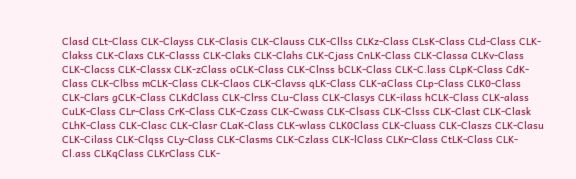Clasd CLt-Class CLK-Clayss CLK-Clasis CLK-Clauss CLK-Cllss CLKz-Class CLsK-Class CLd-Class CLK-Clakss CLK-Claxs CLK-Classs CLK-Claks CLK-Clahs CLK-Cjass CnLK-Class CLK-Classa CLKv-Class CLK-Clacss CLK-Classx CLK-zClass oCLK-Class CLK-Clnss bCLK-Class CLK-C.lass CLpK-Class CdK-Class CLK-Clbss mCLK-Class CLK-Claos CLK-Clavss qLK-Class CLK-aClass CLp-Class CLK0-Class CLK-Clars gCLK-Class CLKdClass CLK-Clrss CLu-Class CLK-Clasys CLK-ilass hCLK-Class CLK-alass CuLK-Class CLr-Class CrK-Class CLK-Czass CLK-Cwass CLK-Clsass CLK-Clsss CLK-Clast CLK-Clask CLhK-Class CLK-Clasc CLK-Clasr CLaK-Class CLK-wlass CLK0Class CLK-Cluass CLK-Claszs CLK-Clasu CLK-Cilass CLK-Clqss CLy-Class CLK-Clasms CLK-Czlass CLK-lClass CLKr-Class CtLK-Class CLK-Cl.ass CLKqClass CLKrClass CLK-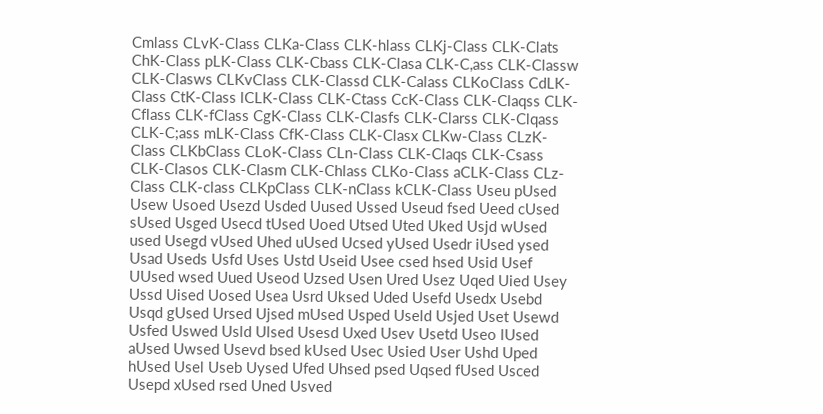Cmlass CLvK-Class CLKa-Class CLK-hlass CLKj-Class CLK-Clats ChK-Class pLK-Class CLK-Cbass CLK-Clasa CLK-C,ass CLK-Classw CLK-Clasws CLKvClass CLK-Classd CLK-Calass CLKoClass CdLK-Class CtK-Class lCLK-Class CLK-Ctass CcK-Class CLK-Claqss CLK-Cflass CLK-fClass CgK-Class CLK-Clasfs CLK-Clarss CLK-Clqass CLK-C;ass mLK-Class CfK-Class CLK-Clasx CLKw-Class CLzK-Class CLKbClass CLoK-Class CLn-Class CLK-Claqs CLK-Csass CLK-Clasos CLK-Clasm CLK-Chlass CLKo-Class aCLK-Class CLz-Class CLK-class CLKpClass CLK-nClass kCLK-Class Useu pUsed Usew Usoed Usezd Usded Uused Ussed Useud fsed Ueed cUsed sUsed Usged Usecd tUsed Uoed Utsed Uted Uked Usjd wUsed used Usegd vUsed Uhed uUsed Ucsed yUsed Usedr iUsed ysed Usad Useds Usfd Uses Ustd Useid Usee csed hsed Usid Usef UUsed wsed Uued Useod Uzsed Usen Ured Usez Uqed Uied Usey Ussd Uised Uosed Usea Usrd Uksed Uded Usefd Usedx Usebd Usqd gUsed Ursed Ujsed mUsed Usped Useld Usjed Uset Usewd Usfed Uswed Usld Ulsed Usesd Uxed Usev Usetd Useo lUsed aUsed Uwsed Usevd bsed kUsed Usec Usied User Ushd Uped hUsed Usel Useb Uysed Ufed Uhsed psed Uqsed fUsed Usced Usepd xUsed rsed Uned Usved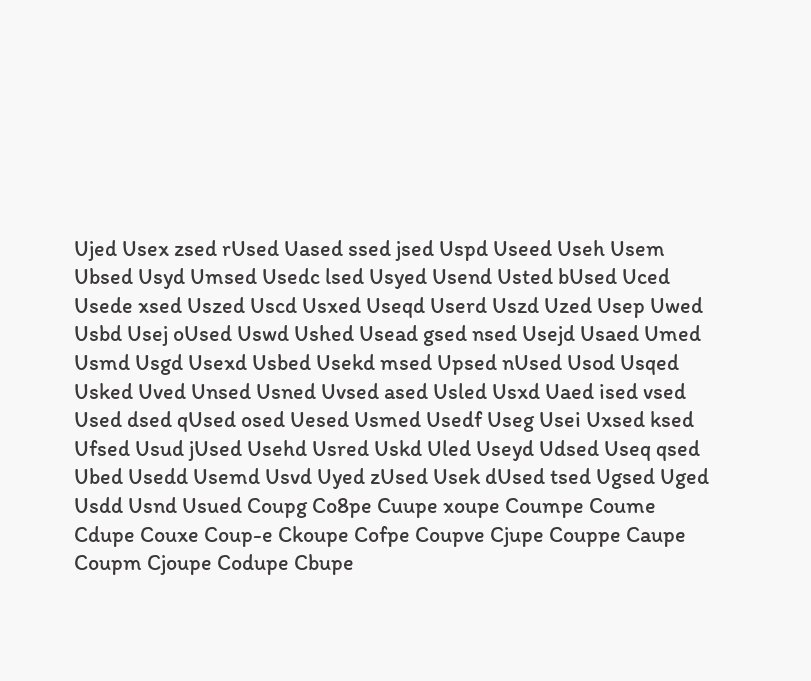Ujed Usex zsed rUsed Uased ssed jsed Uspd Useed Useh Usem Ubsed Usyd Umsed Usedc lsed Usyed Usend Usted bUsed Uced Usede xsed Uszed Uscd Usxed Useqd Userd Uszd Uzed Usep Uwed Usbd Usej oUsed Uswd Ushed Usead gsed nsed Usejd Usaed Umed Usmd Usgd Usexd Usbed Usekd msed Upsed nUsed Usod Usqed Usked Uved Unsed Usned Uvsed ased Usled Usxd Uaed ised vsed Used dsed qUsed osed Uesed Usmed Usedf Useg Usei Uxsed ksed Ufsed Usud jUsed Usehd Usred Uskd Uled Useyd Udsed Useq qsed Ubed Usedd Usemd Usvd Uyed zUsed Usek dUsed tsed Ugsed Uged Usdd Usnd Usued Coupg Co8pe Cuupe xoupe Coumpe Coume Cdupe Couxe Coup-e Ckoupe Cofpe Coupve Cjupe Couppe Caupe Coupm Cjoupe Codupe Cbupe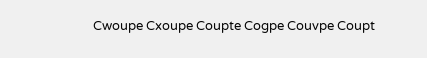Cwoupe Cxoupe Coupte Cogpe Couvpe Coupt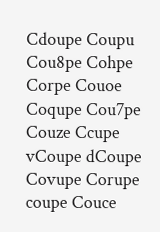Cdoupe Coupu Cou8pe Cohpe Corpe Couoe Coqupe Cou7pe Couze Ccupe vCoupe dCoupe Covupe Corupe coupe Couce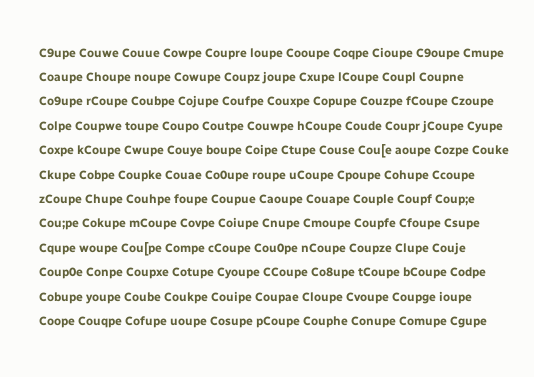C9upe Couwe Couue Cowpe Coupre loupe Cooupe Coqpe Cioupe C9oupe Cmupe Coaupe Choupe noupe Cowupe Coupz joupe Cxupe lCoupe Coupl Coupne Co9upe rCoupe Coubpe Cojupe Coufpe Couxpe Copupe Couzpe fCoupe Czoupe Colpe Coupwe toupe Coupo Coutpe Couwpe hCoupe Coude Coupr jCoupe Cyupe Coxpe kCoupe Cwupe Couye boupe Coipe Ctupe Couse Cou[e aoupe Cozpe Couke Ckupe Cobpe Coupke Couae Co0upe roupe uCoupe Cpoupe Cohupe Ccoupe zCoupe Chupe Couhpe foupe Coupue Caoupe Couape Couple Coupf Coup;e Cou;pe Cokupe mCoupe Covpe Coiupe Cnupe Cmoupe Coupfe Cfoupe Csupe Cqupe woupe Cou[pe Compe cCoupe Cou0pe nCoupe Coupze Clupe Couje Coup0e Conpe Coupxe Cotupe Cyoupe CCoupe Co8upe tCoupe bCoupe Codpe Cobupe youpe Coube Coukpe Couipe Coupae Cloupe Cvoupe Coupge ioupe Coope Couqpe Cofupe uoupe Cosupe pCoupe Couphe Conupe Comupe Cgupe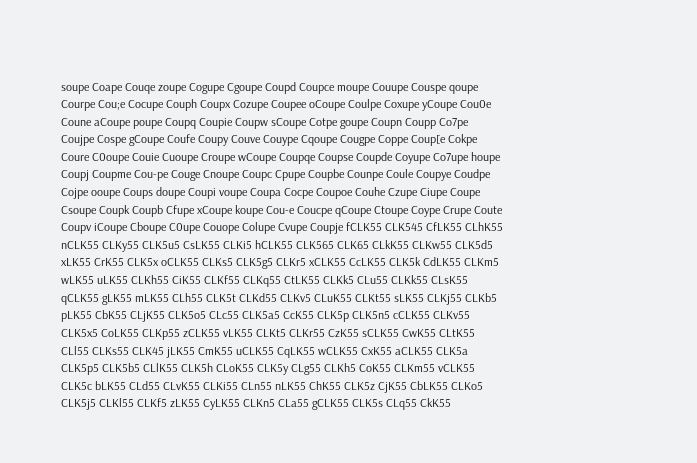soupe Coape Couqe zoupe Cogupe Cgoupe Coupd Coupce moupe Couupe Couspe qoupe Courpe Cou;e Cocupe Couph Coupx Cozupe Coupee oCoupe Coulpe Coxupe yCoupe Cou0e Coune aCoupe poupe Coupq Coupie Coupw sCoupe Cotpe goupe Coupn Coupp Co7pe Coujpe Cospe gCoupe Coufe Coupy Couve Couype Cqoupe Cougpe Coppe Coup[e Cokpe Coure C0oupe Couie Cuoupe Croupe wCoupe Coupqe Coupse Coupde Coyupe Co7upe houpe Coupj Coupme Cou-pe Couge Cnoupe Coupc Cpupe Coupbe Counpe Coule Coupye Coudpe Cojpe ooupe Coups doupe Coupi voupe Coupa Cocpe Coupoe Couhe Czupe Ciupe Coupe Csoupe Coupk Coupb Cfupe xCoupe koupe Cou-e Coucpe qCoupe Ctoupe Coype Crupe Coute Coupv iCoupe Cboupe C0upe Couope Colupe Cvupe Coupje fCLK55 CLK545 CfLK55 CLhK55 nCLK55 CLKy55 CLK5u5 CsLK55 CLKi5 hCLK55 CLK565 CLK65 CLkK55 CLKw55 CLK5d5 xLK55 CrK55 CLK5x oCLK55 CLKs5 CLK5g5 CLKr5 xCLK55 CcLK55 CLK5k CdLK55 CLKm5 wLK55 uLK55 CLKh55 CiK55 CLKf55 CLKq55 CtLK55 CLKk5 CLu55 CLKk55 CLsK55 qCLK55 gLK55 mLK55 CLh55 CLK5t CLKd55 CLKv5 CLuK55 CLKt55 sLK55 CLKj55 CLKb5 pLK55 CbK55 CLjK55 CLK5o5 CLc55 CLK5a5 CcK55 CLK5p CLK5n5 cCLK55 CLKv55 CLK5x5 CoLK55 CLKp55 zCLK55 vLK55 CLKt5 CLKr55 CzK55 sCLK55 CwK55 CLtK55 CLl55 CLKs55 CLK45 jLK55 CmK55 uCLK55 CqLK55 wCLK55 CxK55 aCLK55 CLK5a CLK5p5 CLK5b5 CLlK55 CLK5h CLoK55 CLK5y CLg55 CLKh5 CoK55 CLKm55 vCLK55 CLK5c bLK55 CLd55 CLvK55 CLKi55 CLn55 nLK55 ChK55 CLK5z CjK55 CbLK55 CLKo5 CLK5j5 CLKl55 CLKf5 zLK55 CyLK55 CLKn5 CLa55 gCLK55 CLK5s CLq55 CkK55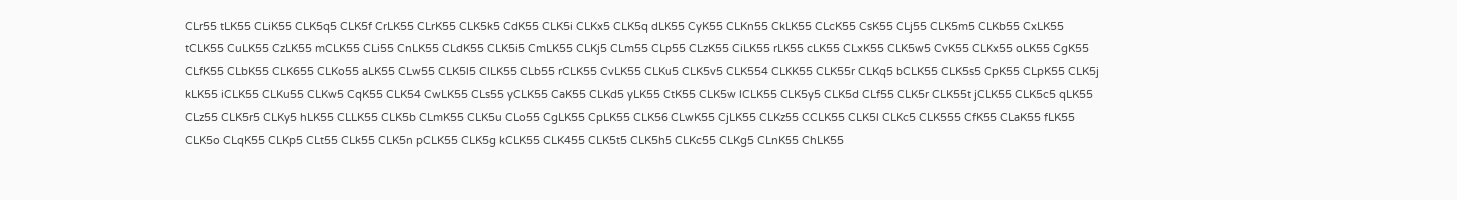CLr55 tLK55 CLiK55 CLK5q5 CLK5f CrLK55 CLrK55 CLK5k5 CdK55 CLK5i CLKx5 CLK5q dLK55 CyK55 CLKn55 CkLK55 CLcK55 CsK55 CLj55 CLK5m5 CLKb55 CxLK55 tCLK55 CuLK55 CzLK55 mCLK55 CLi55 CnLK55 CLdK55 CLK5i5 CmLK55 CLKj5 CLm55 CLp55 CLzK55 CiLK55 rLK55 cLK55 CLxK55 CLK5w5 CvK55 CLKx55 oLK55 CgK55 CLfK55 CLbK55 CLK655 CLKo55 aLK55 CLw55 CLK5l5 ClLK55 CLb55 rCLK55 CvLK55 CLKu5 CLK5v5 CLK554 CLKK55 CLK55r CLKq5 bCLK55 CLK5s5 CpK55 CLpK55 CLK5j kLK55 iCLK55 CLKu55 CLKw5 CqK55 CLK54 CwLK55 CLs55 yCLK55 CaK55 CLKd5 yLK55 CtK55 CLK5w lCLK55 CLK5y5 CLK5d CLf55 CLK5r CLK55t jCLK55 CLK5c5 qLK55 CLz55 CLK5r5 CLKy5 hLK55 CLLK55 CLK5b CLmK55 CLK5u CLo55 CgLK55 CpLK55 CLK56 CLwK55 CjLK55 CLKz55 CCLK55 CLK5l CLKc5 CLK555 CfK55 CLaK55 fLK55 CLK5o CLqK55 CLKp5 CLt55 CLk55 CLK5n pCLK55 CLK5g kCLK55 CLK455 CLK5t5 CLK5h5 CLKc55 CLKg5 CLnK55 ChLK55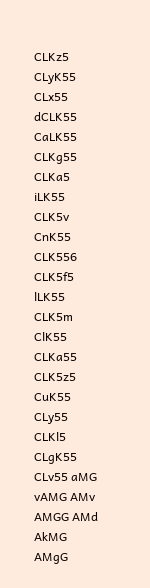CLKz5 CLyK55 CLx55 dCLK55 CaLK55 CLKg55 CLKa5 iLK55 CLK5v CnK55 CLK556 CLK5f5 lLK55 CLK5m ClK55 CLKa55 CLK5z5 CuK55 CLy55 CLKl5 CLgK55 CLv55 aMG vAMG AMv AMGG AMd AkMG AMgG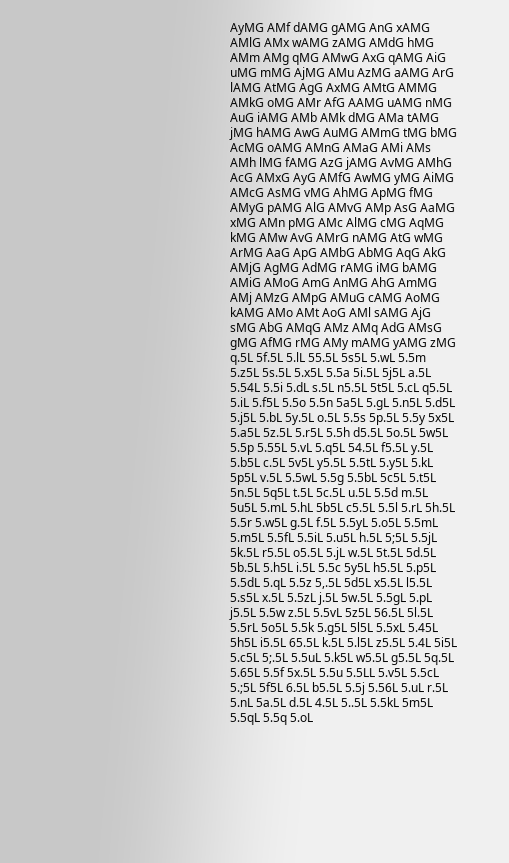AyMG AMf dAMG gAMG AnG xAMG AMlG AMx wAMG zAMG AMdG hMG AMm AMg qMG AMwG AxG qAMG AiG uMG mMG AjMG AMu AzMG aAMG ArG lAMG AtMG AgG AxMG AMtG AMMG AMkG oMG AMr AfG AAMG uAMG nMG AuG iAMG AMb AMk dMG AMa tAMG jMG hAMG AwG AuMG AMmG tMG bMG AcMG oAMG AMnG AMaG AMi AMs AMh lMG fAMG AzG jAMG AvMG AMhG AcG AMxG AyG AMfG AwMG yMG AiMG AMcG AsMG vMG AhMG ApMG fMG AMyG pAMG AlG AMvG AMp AsG AaMG xMG AMn pMG AMc AlMG cMG AqMG kMG AMw AvG AMrG nAMG AtG wMG ArMG AaG ApG AMbG AbMG AqG AkG AMjG AgMG AdMG rAMG iMG bAMG AMiG AMoG AmG AnMG AhG AmMG AMj AMzG AMpG AMuG cAMG AoMG kAMG AMo AMt AoG AMl sAMG AjG sMG AbG AMqG AMz AMq AdG AMsG gMG AfMG rMG AMy mAMG yAMG zMG q.5L 5f.5L 5.lL 55.5L 5s5L 5.wL 5.5m 5.z5L 5s.5L 5.x5L 5.5a 5i.5L 5j5L a.5L 5.54L 5.5i 5.dL s.5L n5.5L 5t5L 5.cL q5.5L 5.iL 5.f5L 5.5o 5.5n 5a5L 5.gL 5.n5L 5.d5L 5.j5L 5.bL 5y.5L o.5L 5.5s 5p.5L 5.5y 5x5L 5.a5L 5z.5L 5.r5L 5.5h d5.5L 5o.5L 5w5L 5.5p 5.55L 5.vL 5.q5L 54.5L f5.5L y.5L 5.b5L c.5L 5v5L y5.5L 5.5tL 5.y5L 5.kL 5p5L v.5L 5.5wL 5.5g 5.5bL 5c5L 5.t5L 5n.5L 5q5L t.5L 5c.5L u.5L 5.5d m.5L 5u5L 5.mL 5.hL 5b5L c5.5L 5.5l 5.rL 5h.5L 5.5r 5.w5L g.5L f.5L 5.5yL 5.o5L 5.5mL 5.m5L 5.5fL 5.5iL 5.u5L h.5L 5;5L 5.5jL 5k.5L r5.5L o5.5L 5.jL w.5L 5t.5L 5d.5L 5b.5L 5.h5L i.5L 5.5c 5y5L h5.5L 5.p5L 5.5dL 5.qL 5.5z 5,.5L 5d5L x5.5L l5.5L 5.s5L x.5L 5.5zL j.5L 5w.5L 5.5gL 5.pL j5.5L 5.5w z.5L 5.5vL 5z5L 56.5L 5l.5L 5.5rL 5o5L 5.5k 5.g5L 5l5L 5.5xL 5.45L 5h5L i5.5L 65.5L k.5L 5.l5L z5.5L 5.4L 5i5L 5.c5L 5;.5L 5.5uL 5.k5L w5.5L g5.5L 5q.5L 5.65L 5.5f 5x.5L 5.5u 5.5LL 5.v5L 5.5cL 5.;5L 5f5L 6.5L b5.5L 5.5j 5.56L 5.uL r.5L 5.nL 5a.5L d.5L 4.5L 5..5L 5.5kL 5m5L 5.5qL 5.5q 5.oL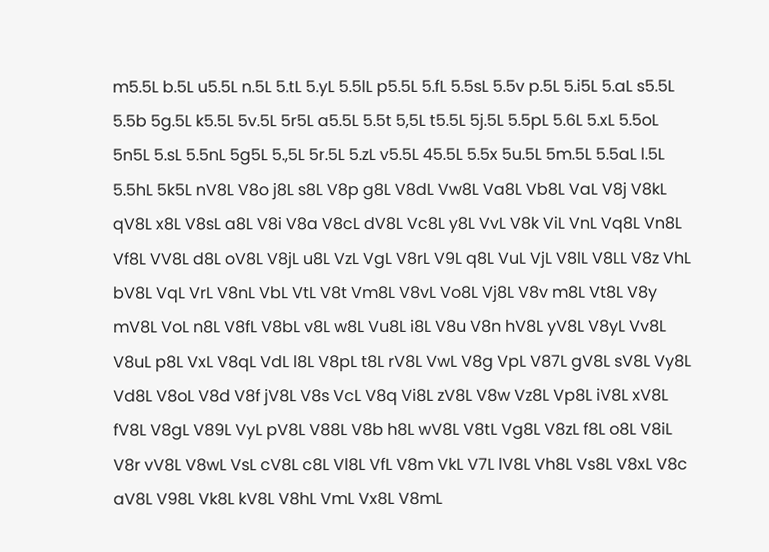m5.5L b.5L u5.5L n.5L 5.tL 5.yL 5.5lL p5.5L 5.fL 5.5sL 5.5v p.5L 5.i5L 5.aL s5.5L 5.5b 5g.5L k5.5L 5v.5L 5r5L a5.5L 5.5t 5,5L t5.5L 5j.5L 5.5pL 5.6L 5.xL 5.5oL 5n5L 5.sL 5.5nL 5g5L 5.,5L 5r.5L 5.zL v5.5L 45.5L 5.5x 5u.5L 5m.5L 5.5aL l.5L 5.5hL 5k5L nV8L V8o j8L s8L V8p g8L V8dL Vw8L Va8L Vb8L VaL V8j V8kL qV8L x8L V8sL a8L V8i V8a V8cL dV8L Vc8L y8L VvL V8k ViL VnL Vq8L Vn8L Vf8L VV8L d8L oV8L V8jL u8L VzL VgL V8rL V9L q8L VuL VjL V8lL V8LL V8z VhL bV8L VqL VrL V8nL VbL VtL V8t Vm8L V8vL Vo8L Vj8L V8v m8L Vt8L V8y mV8L VoL n8L V8fL V8bL v8L w8L Vu8L i8L V8u V8n hV8L yV8L V8yL Vv8L V8uL p8L VxL V8qL VdL l8L V8pL t8L rV8L VwL V8g VpL V87L gV8L sV8L Vy8L Vd8L V8oL V8d V8f jV8L V8s VcL V8q Vi8L zV8L V8w Vz8L Vp8L iV8L xV8L fV8L V8gL V89L VyL pV8L V88L V8b h8L wV8L V8tL Vg8L V8zL f8L o8L V8iL V8r vV8L V8wL VsL cV8L c8L Vl8L VfL V8m VkL V7L lV8L Vh8L Vs8L V8xL V8c aV8L V98L Vk8L kV8L V8hL VmL Vx8L V8mL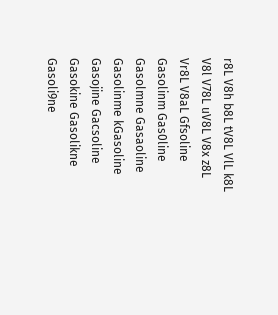r8L V8h b8L tV8L VlL k8L V8l V78L uV8L V8x z8L Vr8L V8aL Gfsoline Gasolinm Gas0line Gasolmne Gasaoline Gasolinme kGasoline Gasojine Gacsoline Gasokine Gasolikne Gasoli9ne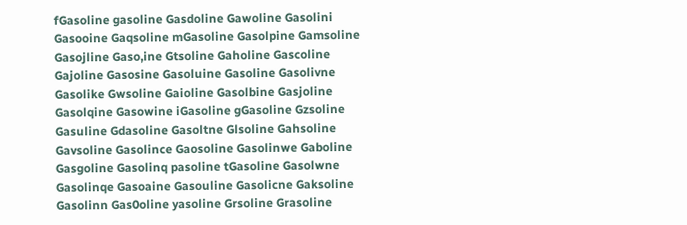fGasoline gasoline Gasdoline Gawoline Gasolini Gasooine Gaqsoline mGasoline Gasolpine Gamsoline Gasojline Gaso,ine Gtsoline Gaholine Gascoline Gajoline Gasosine Gasoluine Gasoline Gasolivne Gasolike Gwsoline Gaioline Gasolbine Gasjoline Gasolqine Gasowine iGasoline gGasoline Gzsoline Gasuline Gdasoline Gasoltne Glsoline Gahsoline Gavsoline Gasolince Gaosoline Gasolinwe Gaboline Gasgoline Gasolinq pasoline tGasoline Gasolwne Gasolinqe Gasoaine Gasouline Gasolicne Gaksoline Gasolinn Gas0oline yasoline Grsoline Grasoline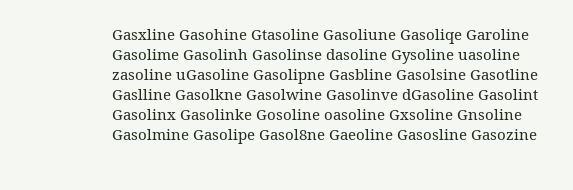Gasxline Gasohine Gtasoline Gasoliune Gasoliqe Garoline Gasolime Gasolinh Gasolinse dasoline Gysoline uasoline zasoline uGasoline Gasolipne Gasbline Gasolsine Gasotline Gaslline Gasolkne Gasolwine Gasolinve dGasoline Gasolint Gasolinx Gasolinke Gosoline oasoline Gxsoline Gnsoline Gasolmine Gasolipe Gasol8ne Gaeoline Gasosline Gasozine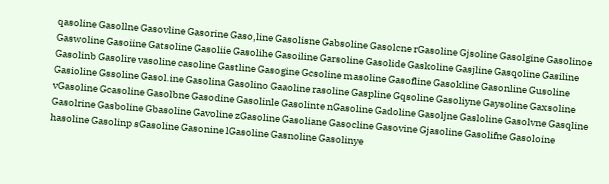qasoline Gasollne Gasovline Gasorine Gaso,line Gasolisne Gabsoline Gasolcne rGasoline Gjsoline Gasolgine Gasolinoe Gaswoline Gasoiine Gatsoline Gasoliie Gasolihe Gasoiline Garsoline Gasolide Gaskoline Gasjline Gasqoline Gasiline Gasolinb Gasolire vasoline casoline Gastline Gasogine Gcsoline masoline Gasofline Gasokline Gasonline Gusoline Gasioline Gssoline Gasol.ine Gasolina Gasolino Gaaoline rasoline Gaspline Gqsoline Gasoliyne Gaysoline Gaxsoline vGasoline Gcasoline Gasolbne Gasodine Gasolinle Gasolinte nGasoline Gadoline Gasoljne Gasloline Gasolvne Gasqline Gasolrine Gasboline Gbasoline Gavoline zGasoline Gasoliane Gasocline Gasovine Gjasoline Gasolifne Gasoloine hasoline Gasolinp sGasoline Gasonine lGasoline Gasnoline Gasolinye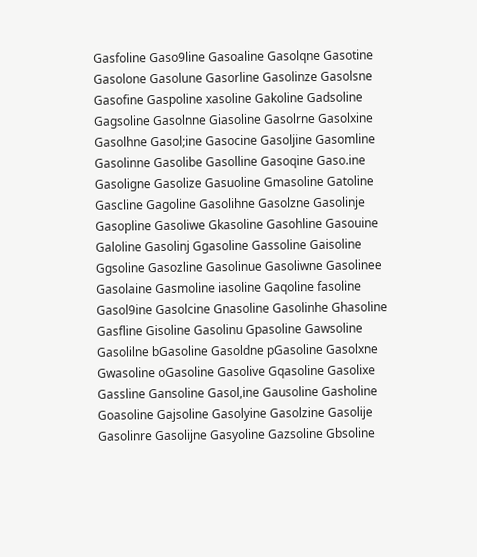Gasfoline Gaso9line Gasoaline Gasolqne Gasotine Gasolone Gasolune Gasorline Gasolinze Gasolsne Gasofine Gaspoline xasoline Gakoline Gadsoline Gagsoline Gasolnne Giasoline Gasolrne Gasolxine Gasolhne Gasol;ine Gasocine Gasoljine Gasomline Gasolinne Gasolibe Gasolline Gasoqine Gaso.ine Gasoligne Gasolize Gasuoline Gmasoline Gatoline Gascline Gagoline Gasolihne Gasolzne Gasolinje Gasopline Gasoliwe Gkasoline Gasohline Gasouine Galoline Gasolinj Ggasoline Gassoline Gaisoline Ggsoline Gasozline Gasolinue Gasoliwne Gasolinee Gasolaine Gasmoline iasoline Gaqoline fasoline Gasol9ine Gasolcine Gnasoline Gasolinhe Ghasoline Gasfline Gisoline Gasolinu Gpasoline Gawsoline Gasolilne bGasoline Gasoldne pGasoline Gasolxne Gwasoline oGasoline Gasolive Gqasoline Gasolixe Gassline Gansoline Gasol,ine Gausoline Gasholine Goasoline Gajsoline Gasolyine Gasolzine Gasolije Gasolinre Gasolijne Gasyoline Gazsoline Gbsoline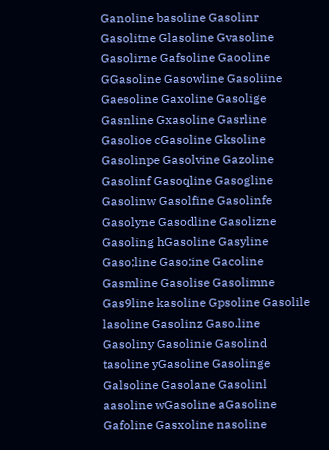Ganoline basoline Gasolinr Gasolitne Glasoline Gvasoline Gasolirne Gafsoline Gaooline GGasoline Gasowline Gasoliine Gaesoline Gaxoline Gasolige Gasnline Gxasoline Gasrline Gasolioe cGasoline Gksoline Gasolinpe Gasolvine Gazoline Gasolinf Gasoqline Gasogline Gasolinw Gasolfine Gasolinfe Gasolyne Gasodline Gasolizne Gasoling hGasoline Gasyline Gaso;line Gaso;ine Gacoline Gasmline Gasolise Gasolimne Gas9line kasoline Gpsoline Gasolile lasoline Gasolinz Gaso.line Gasoliny Gasolinie Gasolind tasoline yGasoline Gasolinge Galsoline Gasolane Gasolinl aasoline wGasoline aGasoline Gafoline Gasxoline nasoline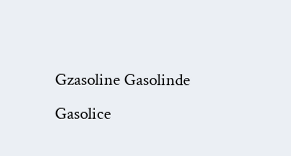Gzasoline Gasolinde Gasolice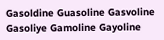Gasoldine Guasoline Gasvoline Gasoliye Gamoline Gayoline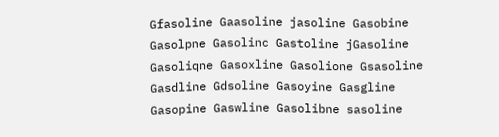Gfasoline Gaasoline jasoline Gasobine Gasolpne Gasolinc Gastoline jGasoline Gasoliqne Gasoxline Gasolione Gsasoline Gasdline Gdsoline Gasoyine Gasgline Gasopine Gaswline Gasolibne sasoline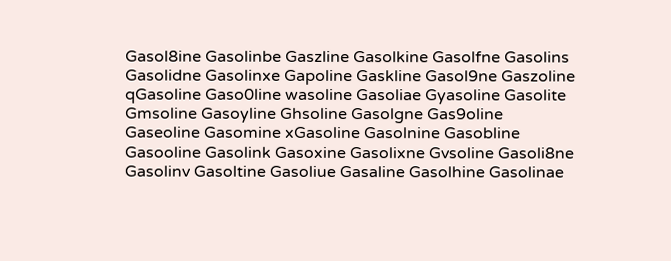Gasol8ine Gasolinbe Gaszline Gasolkine Gasolfne Gasolins Gasolidne Gasolinxe Gapoline Gaskline Gasol9ne Gaszoline qGasoline Gaso0line wasoline Gasoliae Gyasoline Gasolite Gmsoline Gasoyline Ghsoline Gasolgne Gas9oline Gaseoline Gasomine xGasoline Gasolnine Gasobline Gasooline Gasolink Gasoxine Gasolixne Gvsoline Gasoli8ne Gasolinv Gasoltine Gasoliue Gasaline Gasolhine Gasolinae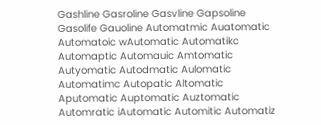Gashline Gasroline Gasvline Gapsoline Gasolife Gauoline Automatmic Auatomatic Automatoic wAutomatic Automatikc Automaptic Automauic Amtomatic Autyomatic Autodmatic Aulomatic Automatimc Autopatic Altomatic Aputomatic Auptomatic Auztomatic Automratic iAutomatic Automitic Automatiz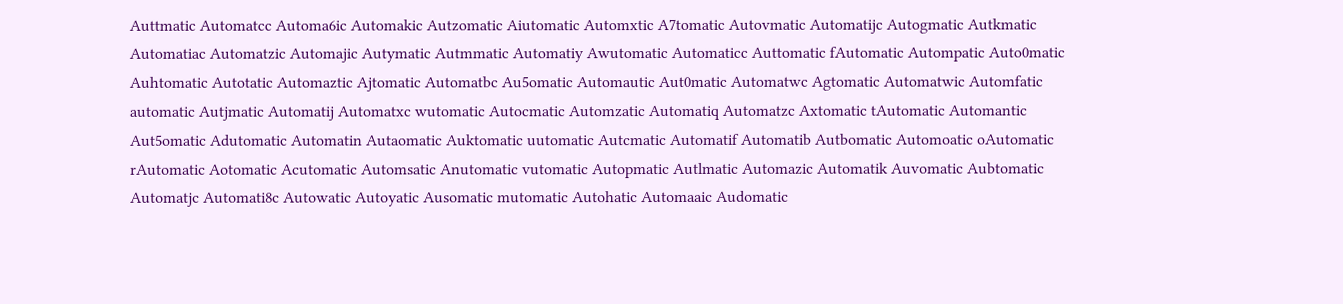Auttmatic Automatcc Automa6ic Automakic Autzomatic Aiutomatic Automxtic A7tomatic Autovmatic Automatijc Autogmatic Autkmatic Automatiac Automatzic Automajic Autymatic Autmmatic Automatiy Awutomatic Automaticc Auttomatic fAutomatic Autompatic Auto0matic Auhtomatic Autotatic Automaztic Ajtomatic Automatbc Au5omatic Automautic Aut0matic Automatwc Agtomatic Automatwic Automfatic automatic Autjmatic Automatij Automatxc wutomatic Autocmatic Automzatic Automatiq Automatzc Axtomatic tAutomatic Automantic Aut5omatic Adutomatic Automatin Autaomatic Auktomatic uutomatic Autcmatic Automatif Automatib Autbomatic Automoatic oAutomatic rAutomatic Aotomatic Acutomatic Automsatic Anutomatic vutomatic Autopmatic Autlmatic Automazic Automatik Auvomatic Aubtomatic Automatjc Automati8c Autowatic Autoyatic Ausomatic mutomatic Autohatic Automaaic Audomatic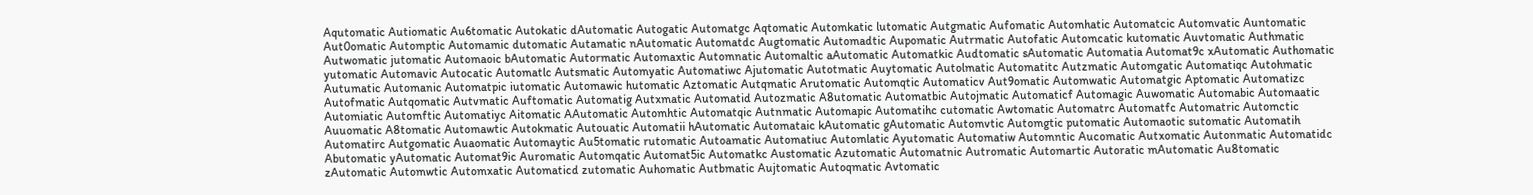Aqutomatic Autiomatic Au6tomatic Autokatic dAutomatic Autogatic Automatgc Aqtomatic Automkatic lutomatic Autgmatic Aufomatic Automhatic Automatcic Automvatic Auntomatic Aut0omatic Automptic Automamic dutomatic Autamatic nAutomatic Automatdc Augtomatic Automadtic Aupomatic Autrmatic Autofatic Automcatic kutomatic Auvtomatic Authmatic Autwomatic jutomatic Automaoic bAutomatic Autormatic Automaxtic Automnatic Automaltic aAutomatic Automatkic Audtomatic sAutomatic Automatia Automat9c xAutomatic Authomatic yutomatic Automavic Autocatic Automatlc Autsmatic Automyatic Automatiwc Ajutomatic Autotmatic Auytomatic Autolmatic Automatitc Autzmatic Automgatic Automatiqc Autohmatic Autumatic Automanic Automatpic iutomatic Automawic hutomatic Aztomatic Autqmatic Arutomatic Automqtic Automaticv Aut9omatic Automwatic Automatgic Aptomatic Automatizc Autofmatic Autqomatic Autvmatic Auftomatic Automatig Autxmatic Automatid Autozmatic A8utomatic Automatbic Autojmatic Automaticf Automagic Auwomatic Automabic Automaatic Automiatic Automftic Automatiyc Aitomatic AAutomatic Automhtic Automatqic Autnmatic Automapic Automatihc cutomatic Awtomatic Automatrc Automatfc Automatric Automctic Auuomatic A8tomatic Automawtic Autokmatic Autouatic Automatii hAutomatic Automataic kAutomatic gAutomatic Automvtic Automgtic putomatic Automaotic sutomatic Automatih Automatirc Autgomatic Auaomatic Automaytic Au5tomatic rutomatic Autoamatic Automatiuc Automlatic Ayutomatic Automatiw Automntic Aucomatic Autxomatic Autonmatic Automatidc Abutomatic yAutomatic Automat9ic Auromatic Automqatic Automat5ic Automatkc Austomatic Azutomatic Automatnic Autromatic Automartic Autoratic mAutomatic Au8tomatic zAutomatic Automwtic Automxatic Automaticd zutomatic Auhomatic Autbmatic Aujtomatic Autoqmatic Avtomatic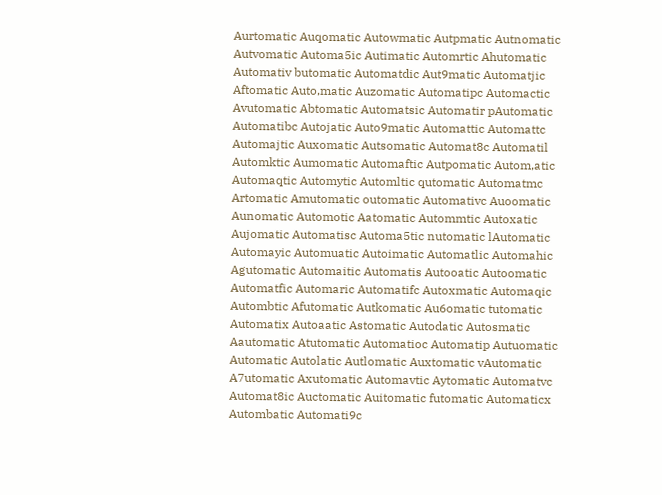Aurtomatic Auqomatic Autowmatic Autpmatic Autnomatic Autvomatic Automa5ic Autimatic Automrtic Ahutomatic Automativ butomatic Automatdic Aut9matic Automatjic Aftomatic Auto,matic Auzomatic Automatipc Automactic Avutomatic Abtomatic Automatsic Automatir pAutomatic Automatibc Autojatic Auto9matic Automattic Automattc Automajtic Auxomatic Autsomatic Automat8c Automatil Automktic Aumomatic Automaftic Autpomatic Autom,atic Automaqtic Automytic Automltic qutomatic Automatmc Artomatic Amutomatic outomatic Automativc Auoomatic Aunomatic Automotic Aatomatic Autommtic Autoxatic Aujomatic Automatisc Automa5tic nutomatic lAutomatic Automayic Automuatic Autoimatic Automatlic Automahic Agutomatic Automaitic Automatis Autooatic Autoomatic Automatfic Automaric Automatifc Autoxmatic Automaqic Autombtic Afutomatic Autkomatic Au6omatic tutomatic Automatix Autoaatic Astomatic Autodatic Autosmatic Aautomatic Atutomatic Automatioc Automatip Autuomatic Automatic Autolatic Autlomatic Auxtomatic vAutomatic A7utomatic Axutomatic Automavtic Aytomatic Automatvc Automat8ic Auctomatic Auitomatic futomatic Automaticx Autombatic Automati9c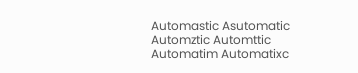Automastic Asutomatic Automztic Automttic Automatim Automatixc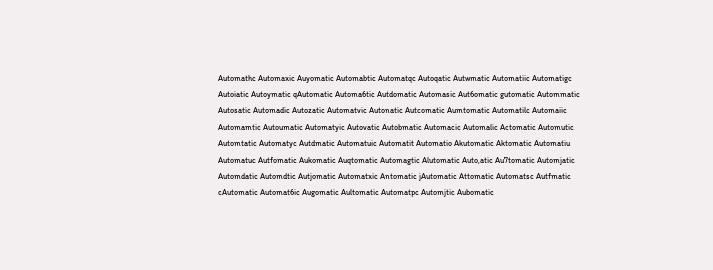Automathc Automaxic Auyomatic Automabtic Automatqc Autoqatic Autwmatic Automatiic Automatigc Autoiatic Autoymatic qAutomatic Automa6tic Autdomatic Automasic Aut6omatic gutomatic Autommatic Autosatic Automadic Autozatic Automatvic Autonatic Autcomatic Aumtomatic Automatilc Automaiic Automamtic Autoumatic Automatyic Autovatic Autobmatic Automacic Automalic Actomatic Automutic Automtatic Automatyc Autdmatic Automatuic Automatit Automatio Akutomatic Aktomatic Automatiu Automatuc Autfomatic Aukomatic Auqtomatic Automagtic Alutomatic Auto,atic Au7tomatic Automjatic Automdatic Automdtic Autjomatic Automatxic Antomatic jAutomatic Attomatic Automatsc Autfmatic cAutomatic Automat6ic Augomatic Aultomatic Automatpc Automjtic Aubomatic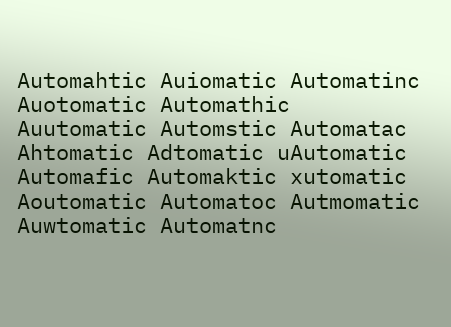Automahtic Auiomatic Automatinc Auotomatic Automathic Auutomatic Automstic Automatac Ahtomatic Adtomatic uAutomatic Automafic Automaktic xutomatic Aoutomatic Automatoc Autmomatic Auwtomatic Automatnc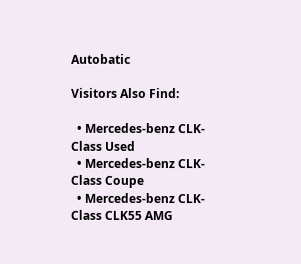Autobatic

Visitors Also Find:

  • Mercedes-benz CLK-Class Used
  • Mercedes-benz CLK-Class Coupe
  • Mercedes-benz CLK-Class CLK55 AMG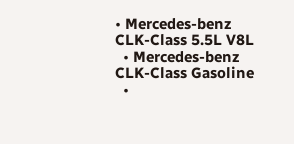• Mercedes-benz CLK-Class 5.5L V8L
  • Mercedes-benz CLK-Class Gasoline
  •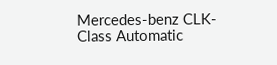Mercedes-benz CLK-Class Automatic